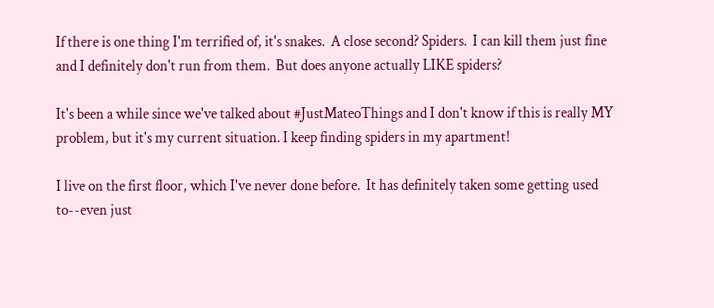If there is one thing I'm terrified of, it's snakes.  A close second? Spiders.  I can kill them just fine and I definitely don't run from them.  But does anyone actually LIKE spiders?

It's been a while since we've talked about #JustMateoThings and I don't know if this is really MY problem, but it's my current situation. I keep finding spiders in my apartment!

I live on the first floor, which I've never done before.  It has definitely taken some getting used to--even just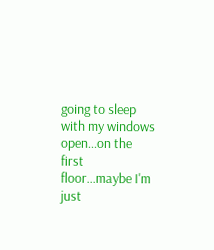going to sleep with my windows open...on the first floor...maybe I'm just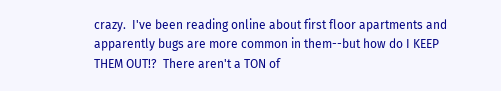crazy.  I've been reading online about first floor apartments and apparently bugs are more common in them--but how do I KEEP THEM OUT!?  There aren't a TON of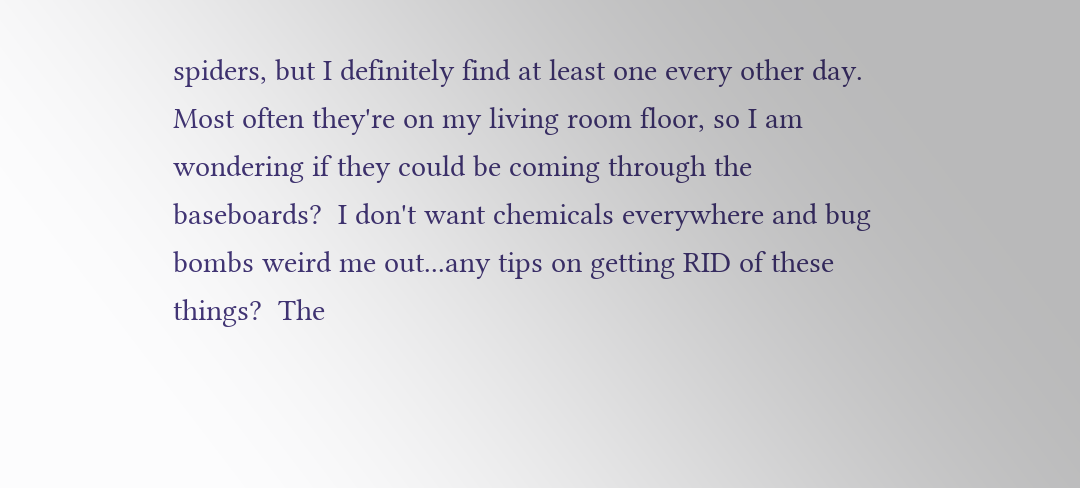spiders, but I definitely find at least one every other day.  Most often they're on my living room floor, so I am wondering if they could be coming through the baseboards?  I don't want chemicals everywhere and bug bombs weird me out...any tips on getting RID of these things?  The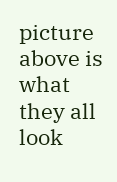picture above is what they all look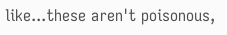like...these aren't poisonous,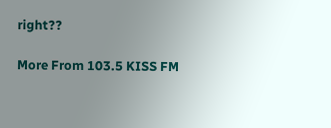right??

More From 103.5 KISS FM